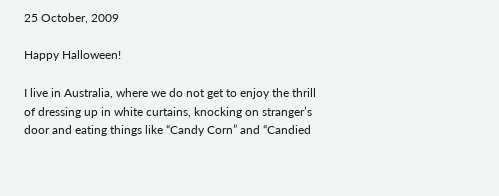25 October, 2009

Happy Halloween!

I live in Australia, where we do not get to enjoy the thrill of dressing up in white curtains, knocking on stranger’s door and eating things like “Candy Corn” and “Candied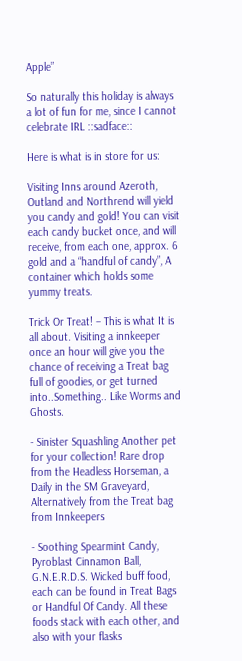Apple”

So naturally this holiday is always a lot of fun for me, since I cannot celebrate IRL ::sadface::

Here is what is in store for us:

Visiting Inns around Azeroth, Outland and Northrend will yield you candy and gold! You can visit each candy bucket once, and will receive, from each one, approx. 6 gold and a “handful of candy”, A container which holds some yummy treats.

Trick Or Treat! – This is what It is all about. Visiting a innkeeper once an hour will give you the chance of receiving a Treat bag full of goodies, or get turned into..Something.. Like Worms and Ghosts.

- Sinister Squashling Another pet for your collection! Rare drop from the Headless Horseman, a Daily in the SM Graveyard, Alternatively from the Treat bag from Innkeepers

- Soothing Spearmint Candy, Pyroblast Cinnamon Ball, G.N.E.R.D.S. Wicked buff food, each can be found in Treat Bags or Handful Of Candy. All these foods stack with each other, and also with your flasks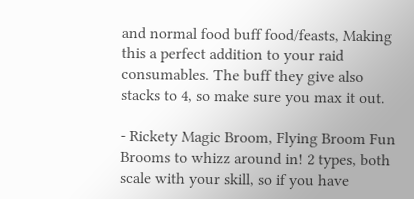and normal food buff food/feasts, Making this a perfect addition to your raid consumables. The buff they give also stacks to 4, so make sure you max it out.

- Rickety Magic Broom, Flying Broom Fun Brooms to whizz around in! 2 types, both scale with your skill, so if you have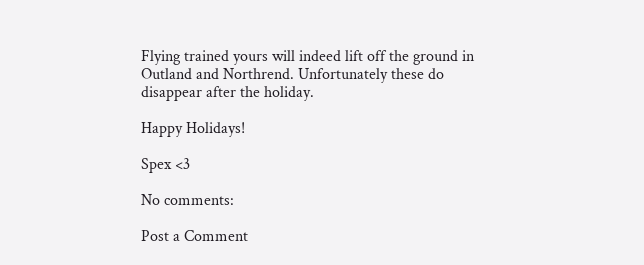Flying trained yours will indeed lift off the ground in Outland and Northrend. Unfortunately these do disappear after the holiday.

Happy Holidays!

Spex <3

No comments:

Post a Comment